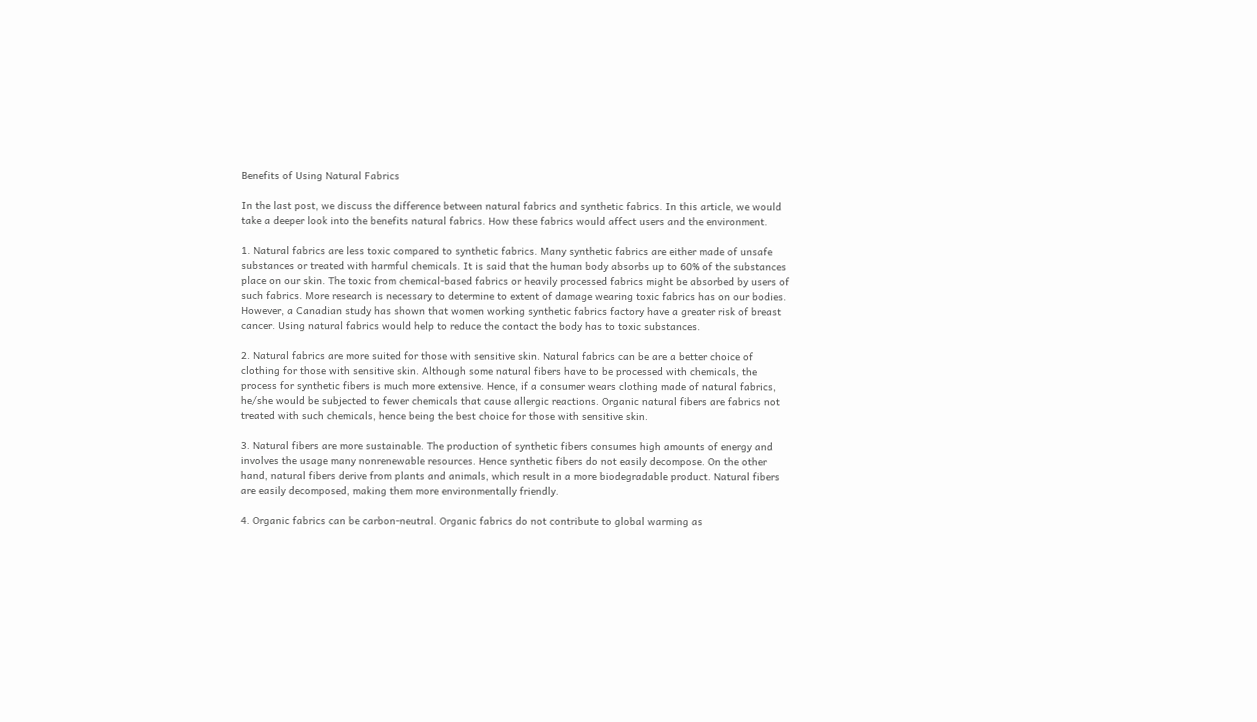Benefits of Using Natural Fabrics

In the last post, we discuss the difference between natural fabrics and synthetic fabrics. In this article, we would take a deeper look into the benefits natural fabrics. How these fabrics would affect users and the environment.

1. Natural fabrics are less toxic compared to synthetic fabrics. Many synthetic fabrics are either made of unsafe substances or treated with harmful chemicals. It is said that the human body absorbs up to 60% of the substances place on our skin. The toxic from chemical-based fabrics or heavily processed fabrics might be absorbed by users of such fabrics. More research is necessary to determine to extent of damage wearing toxic fabrics has on our bodies. However, a Canadian study has shown that women working synthetic fabrics factory have a greater risk of breast cancer. Using natural fabrics would help to reduce the contact the body has to toxic substances.

2. Natural fabrics are more suited for those with sensitive skin. Natural fabrics can be are a better choice of clothing for those with sensitive skin. Although some natural fibers have to be processed with chemicals, the process for synthetic fibers is much more extensive. Hence, if a consumer wears clothing made of natural fabrics, he/she would be subjected to fewer chemicals that cause allergic reactions. Organic natural fibers are fabrics not treated with such chemicals, hence being the best choice for those with sensitive skin.

3. Natural fibers are more sustainable. The production of synthetic fibers consumes high amounts of energy and involves the usage many nonrenewable resources. Hence synthetic fibers do not easily decompose. On the other hand, natural fibers derive from plants and animals, which result in a more biodegradable product. Natural fibers are easily decomposed, making them more environmentally friendly.

4. Organic fabrics can be carbon-neutral. Organic fabrics do not contribute to global warming as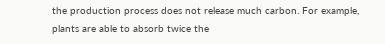the production process does not release much carbon. For example, plants are able to absorb twice the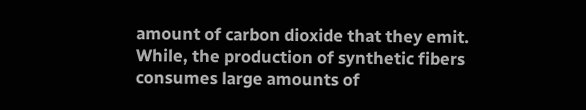amount of carbon dioxide that they emit. While, the production of synthetic fibers consumes large amounts of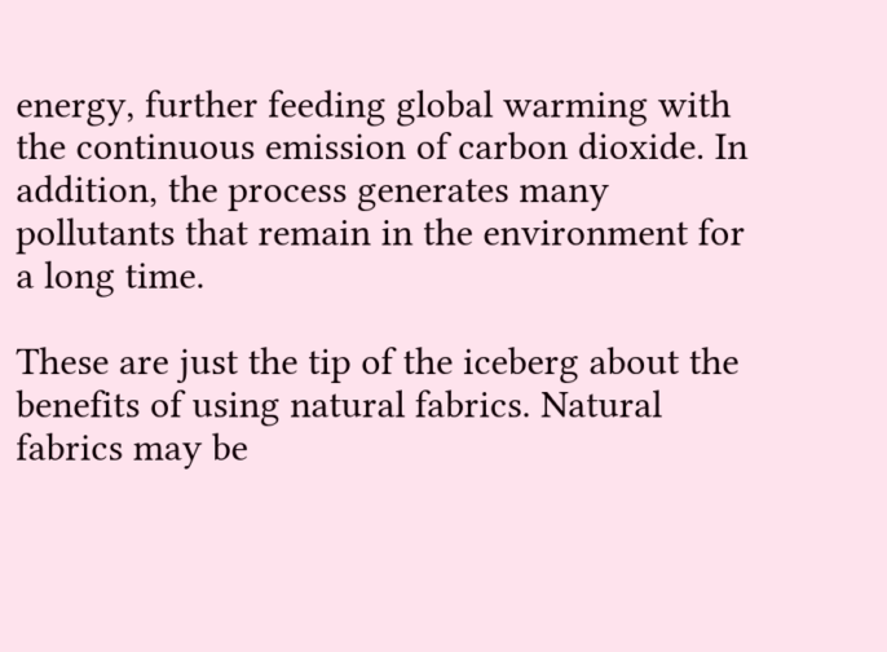energy, further feeding global warming with the continuous emission of carbon dioxide. In addition, the process generates many pollutants that remain in the environment for a long time.

These are just the tip of the iceberg about the benefits of using natural fabrics. Natural fabrics may be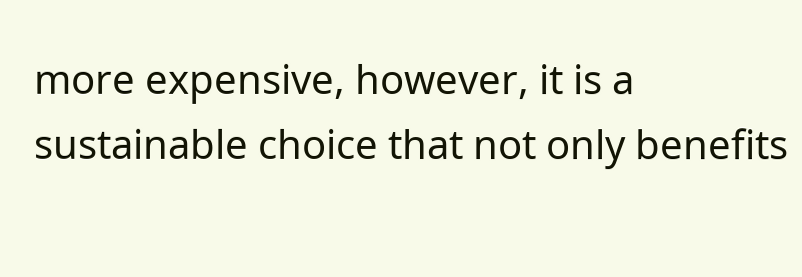more expensive, however, it is a sustainable choice that not only benefits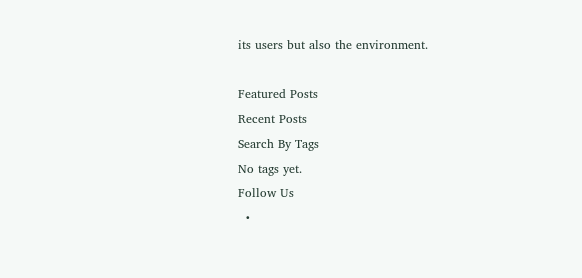its users but also the environment.

Featured Posts
Recent Posts
Search By Tags
No tags yet.
Follow Us
  •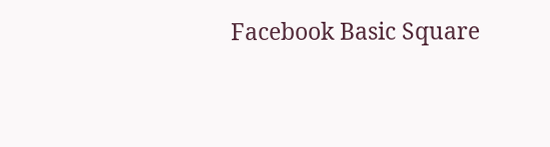Facebook Basic Square